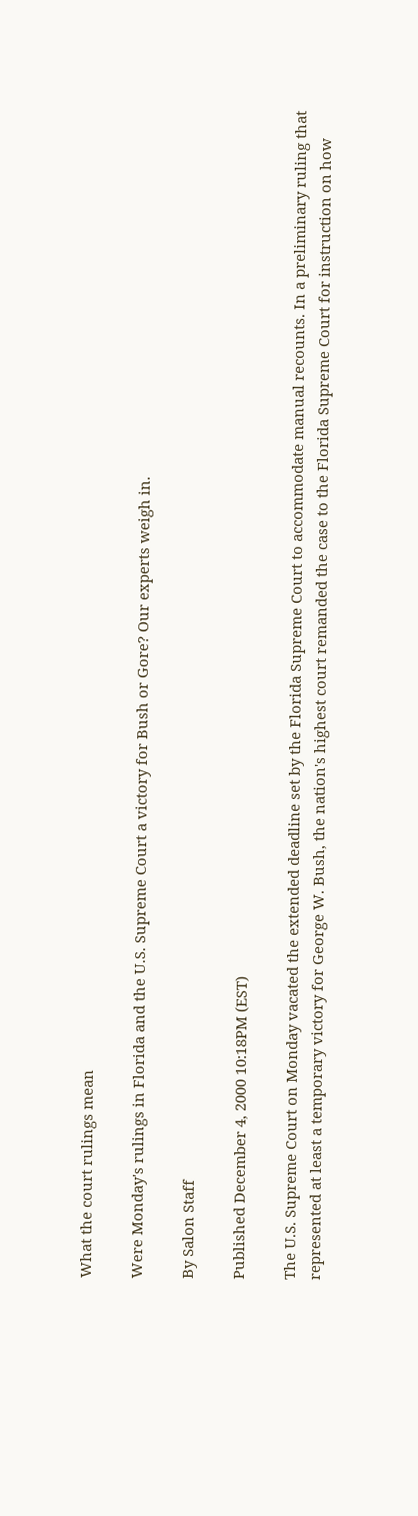What the court rulings mean

Were Monday's rulings in Florida and the U.S. Supreme Court a victory for Bush or Gore? Our experts weigh in.

By Salon Staff

Published December 4, 2000 10:18PM (EST)

The U.S. Supreme Court on Monday vacated the extended deadline set by the Florida Supreme Court to accommodate manual recounts. In a preliminary ruling that represented at least a temporary victory for George W. Bush, the nation's highest court remanded the case to the Florida Supreme Court for instruction on how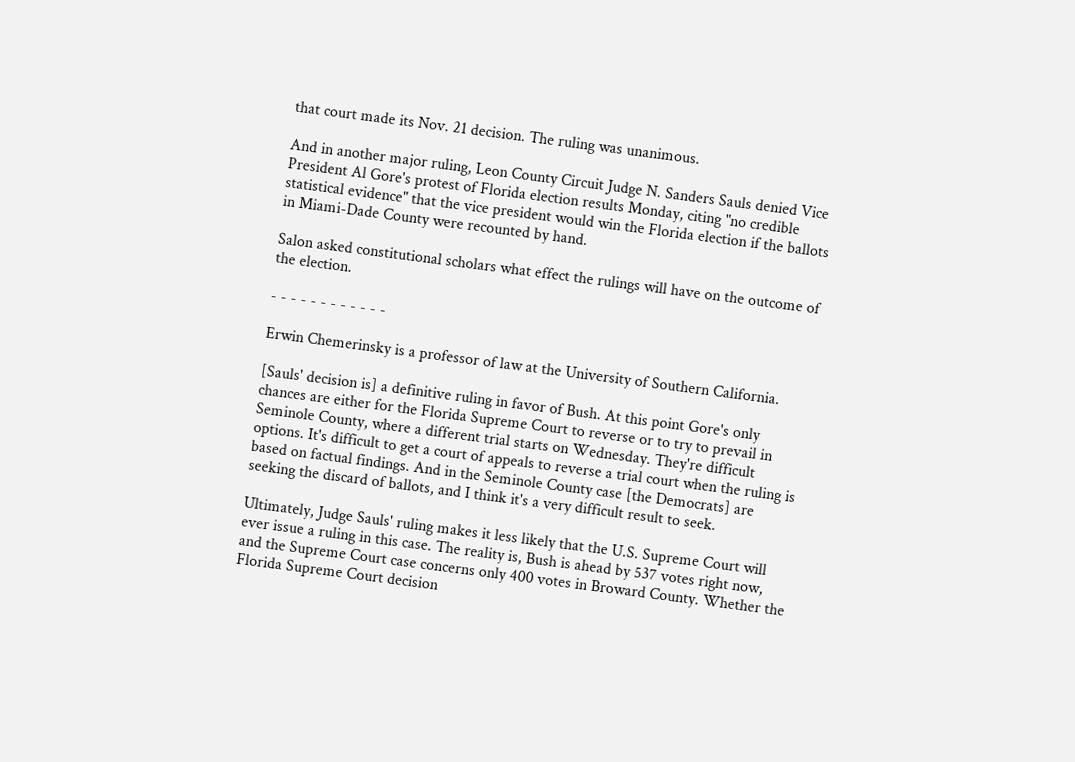that court made its Nov. 21 decision. The ruling was unanimous.

And in another major ruling, Leon County Circuit Judge N. Sanders Sauls denied Vice President Al Gore's protest of Florida election results Monday, citing "no credible statistical evidence" that the vice president would win the Florida election if the ballots in Miami-Dade County were recounted by hand.

Salon asked constitutional scholars what effect the rulings will have on the outcome of the election.

- - - - - - - - - - - -

Erwin Chemerinsky is a professor of law at the University of Southern California.

[Sauls' decision is] a definitive ruling in favor of Bush. At this point Gore's only chances are either for the Florida Supreme Court to reverse or to try to prevail in Seminole County, where a different trial starts on Wednesday. They're difficult options. It's difficult to get a court of appeals to reverse a trial court when the ruling is based on factual findings. And in the Seminole County case [the Democrats] are seeking the discard of ballots, and I think it's a very difficult result to seek.

Ultimately, Judge Sauls' ruling makes it less likely that the U.S. Supreme Court will ever issue a ruling in this case. The reality is, Bush is ahead by 537 votes right now, and the Supreme Court case concerns only 400 votes in Broward County. Whether the Florida Supreme Court decision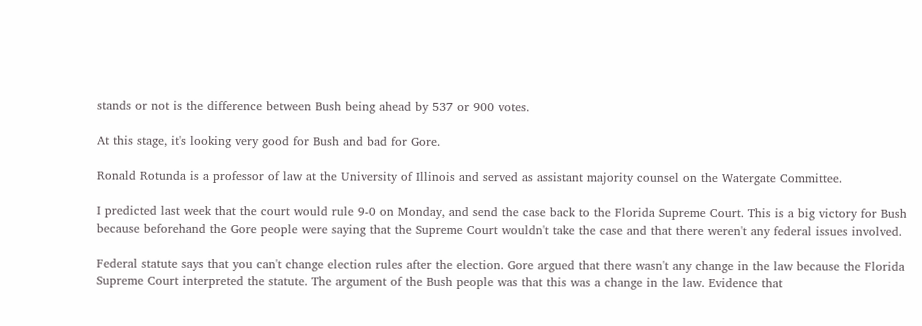stands or not is the difference between Bush being ahead by 537 or 900 votes.

At this stage, it's looking very good for Bush and bad for Gore.

Ronald Rotunda is a professor of law at the University of Illinois and served as assistant majority counsel on the Watergate Committee.

I predicted last week that the court would rule 9-0 on Monday, and send the case back to the Florida Supreme Court. This is a big victory for Bush because beforehand the Gore people were saying that the Supreme Court wouldn't take the case and that there weren't any federal issues involved.

Federal statute says that you can't change election rules after the election. Gore argued that there wasn't any change in the law because the Florida Supreme Court interpreted the statute. The argument of the Bush people was that this was a change in the law. Evidence that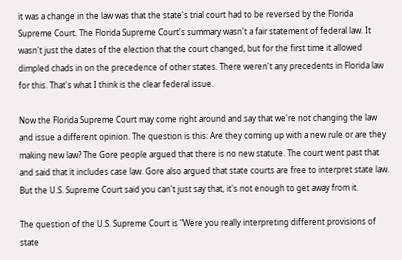it was a change in the law was that the state's trial court had to be reversed by the Florida Supreme Court. The Florida Supreme Court's summary wasn't a fair statement of federal law. It wasn't just the dates of the election that the court changed, but for the first time it allowed dimpled chads in on the precedence of other states. There weren't any precedents in Florida law for this. That's what I think is the clear federal issue.

Now the Florida Supreme Court may come right around and say that we're not changing the law and issue a different opinion. The question is this: Are they coming up with a new rule or are they making new law? The Gore people argued that there is no new statute. The court went past that and said that it includes case law. Gore also argued that state courts are free to interpret state law. But the U.S. Supreme Court said you can't just say that, it's not enough to get away from it.

The question of the U.S. Supreme Court is "Were you really interpreting different provisions of state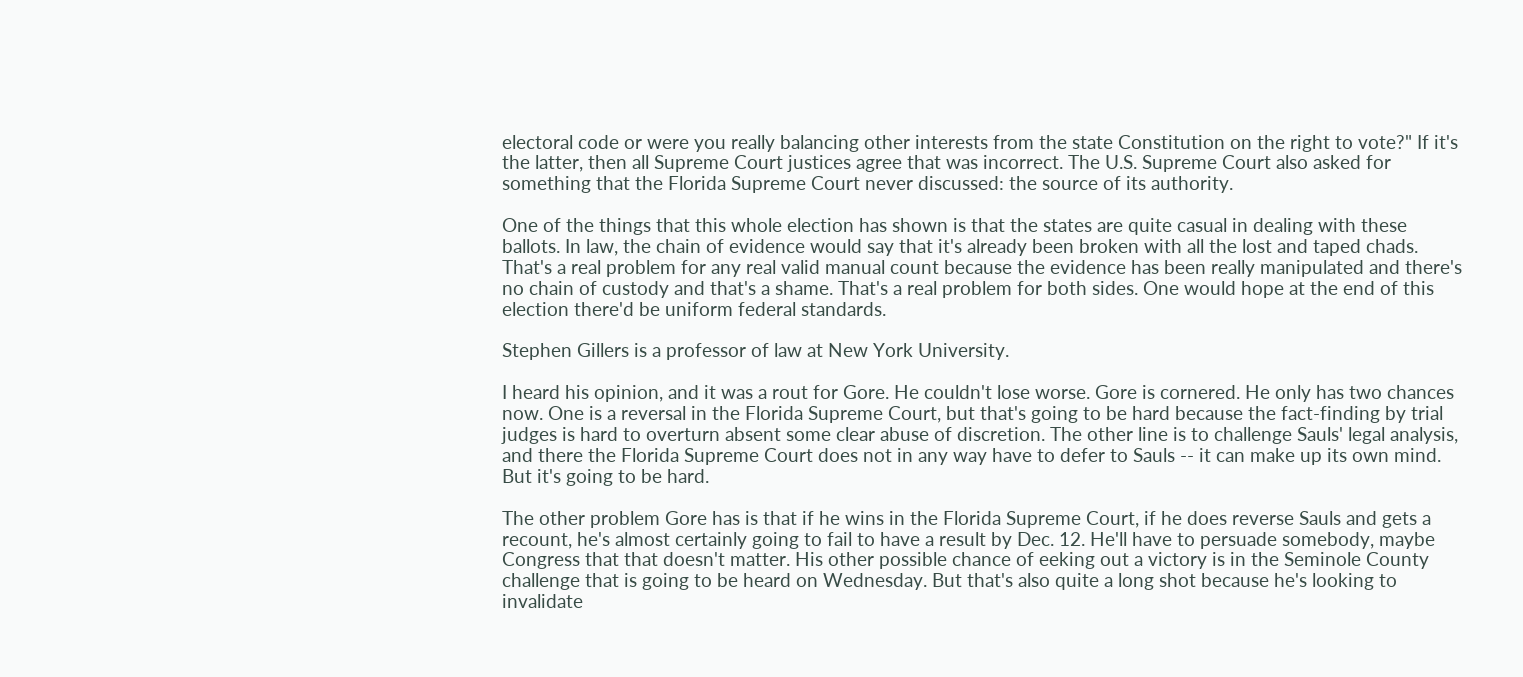electoral code or were you really balancing other interests from the state Constitution on the right to vote?" If it's the latter, then all Supreme Court justices agree that was incorrect. The U.S. Supreme Court also asked for something that the Florida Supreme Court never discussed: the source of its authority.

One of the things that this whole election has shown is that the states are quite casual in dealing with these ballots. In law, the chain of evidence would say that it's already been broken with all the lost and taped chads. That's a real problem for any real valid manual count because the evidence has been really manipulated and there's no chain of custody and that's a shame. That's a real problem for both sides. One would hope at the end of this election there'd be uniform federal standards.

Stephen Gillers is a professor of law at New York University.

I heard his opinion, and it was a rout for Gore. He couldn't lose worse. Gore is cornered. He only has two chances now. One is a reversal in the Florida Supreme Court, but that's going to be hard because the fact-finding by trial judges is hard to overturn absent some clear abuse of discretion. The other line is to challenge Sauls' legal analysis, and there the Florida Supreme Court does not in any way have to defer to Sauls -- it can make up its own mind. But it's going to be hard.

The other problem Gore has is that if he wins in the Florida Supreme Court, if he does reverse Sauls and gets a recount, he's almost certainly going to fail to have a result by Dec. 12. He'll have to persuade somebody, maybe Congress that that doesn't matter. His other possible chance of eeking out a victory is in the Seminole County challenge that is going to be heard on Wednesday. But that's also quite a long shot because he's looking to invalidate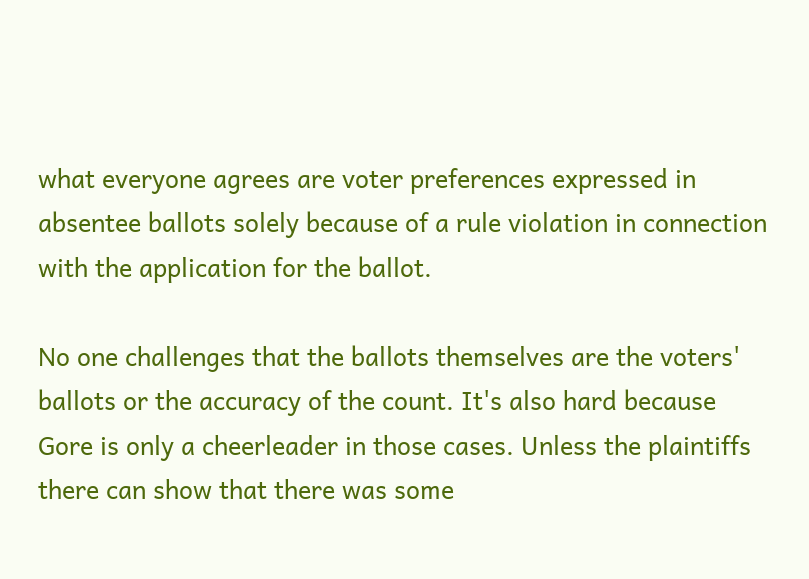what everyone agrees are voter preferences expressed in absentee ballots solely because of a rule violation in connection with the application for the ballot.

No one challenges that the ballots themselves are the voters' ballots or the accuracy of the count. It's also hard because Gore is only a cheerleader in those cases. Unless the plaintiffs there can show that there was some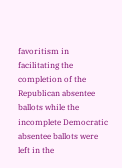favoritism in facilitating the completion of the Republican absentee ballots while the incomplete Democratic absentee ballots were left in the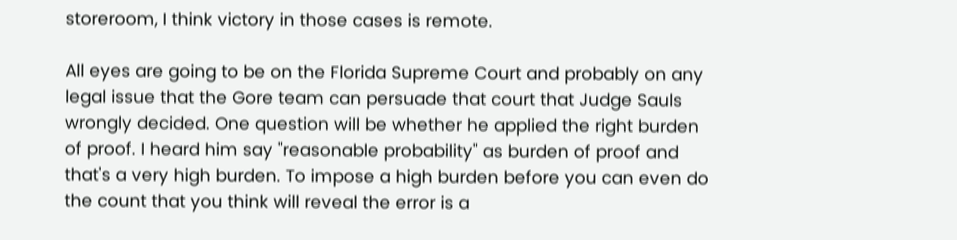storeroom, I think victory in those cases is remote.

All eyes are going to be on the Florida Supreme Court and probably on any legal issue that the Gore team can persuade that court that Judge Sauls wrongly decided. One question will be whether he applied the right burden of proof. I heard him say "reasonable probability" as burden of proof and that's a very high burden. To impose a high burden before you can even do the count that you think will reveal the error is a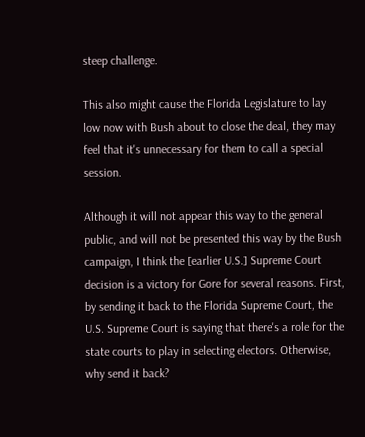steep challenge.

This also might cause the Florida Legislature to lay low now with Bush about to close the deal, they may feel that it's unnecessary for them to call a special session.

Although it will not appear this way to the general public, and will not be presented this way by the Bush campaign, I think the [earlier U.S.] Supreme Court decision is a victory for Gore for several reasons. First, by sending it back to the Florida Supreme Court, the U.S. Supreme Court is saying that there's a role for the state courts to play in selecting electors. Otherwise, why send it back?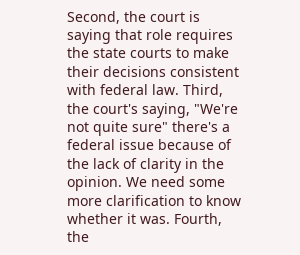Second, the court is saying that role requires the state courts to make their decisions consistent with federal law. Third, the court's saying, "We're not quite sure" there's a federal issue because of the lack of clarity in the opinion. We need some more clarification to know whether it was. Fourth, the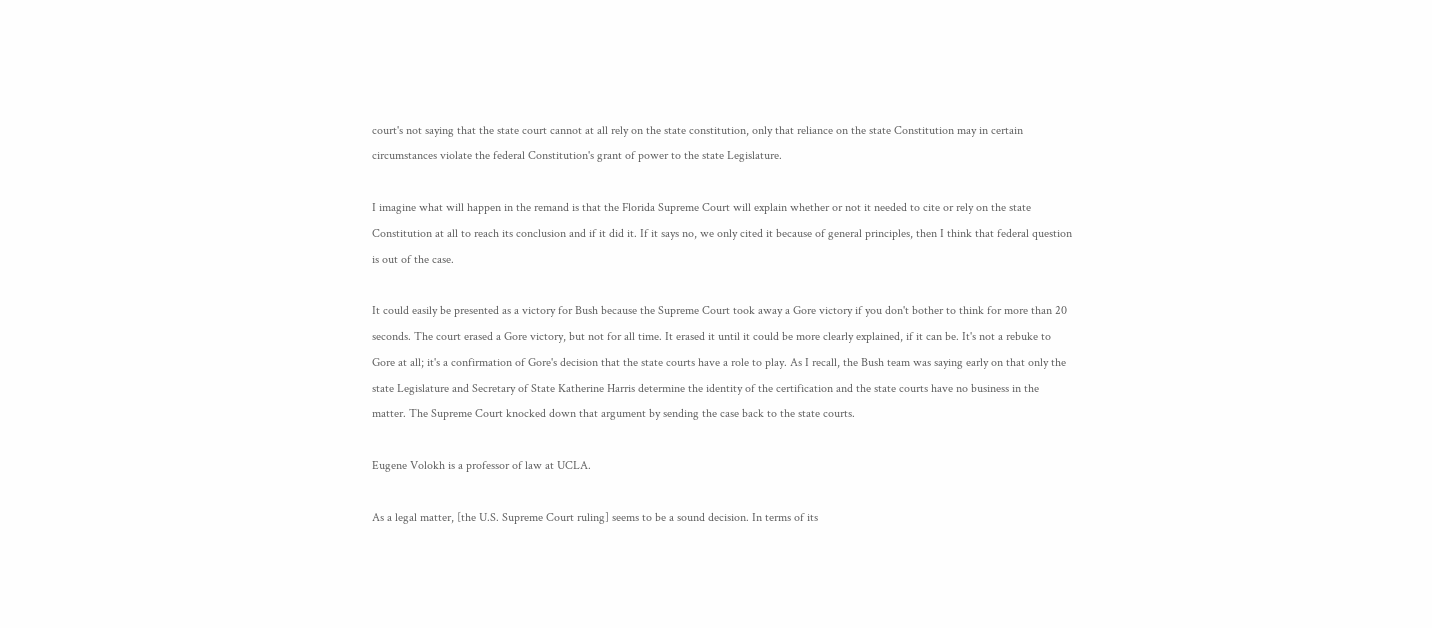court's not saying that the state court cannot at all rely on the state constitution, only that reliance on the state Constitution may in certain circumstances violate the federal Constitution's grant of power to the state Legislature.

I imagine what will happen in the remand is that the Florida Supreme Court will explain whether or not it needed to cite or rely on the state Constitution at all to reach its conclusion and if it did it. If it says no, we only cited it because of general principles, then I think that federal question is out of the case.

It could easily be presented as a victory for Bush because the Supreme Court took away a Gore victory if you don't bother to think for more than 20 seconds. The court erased a Gore victory, but not for all time. It erased it until it could be more clearly explained, if it can be. It's not a rebuke to Gore at all; it's a confirmation of Gore's decision that the state courts have a role to play. As I recall, the Bush team was saying early on that only the state Legislature and Secretary of State Katherine Harris determine the identity of the certification and the state courts have no business in the matter. The Supreme Court knocked down that argument by sending the case back to the state courts.

Eugene Volokh is a professor of law at UCLA.

As a legal matter, [the U.S. Supreme Court ruling] seems to be a sound decision. In terms of its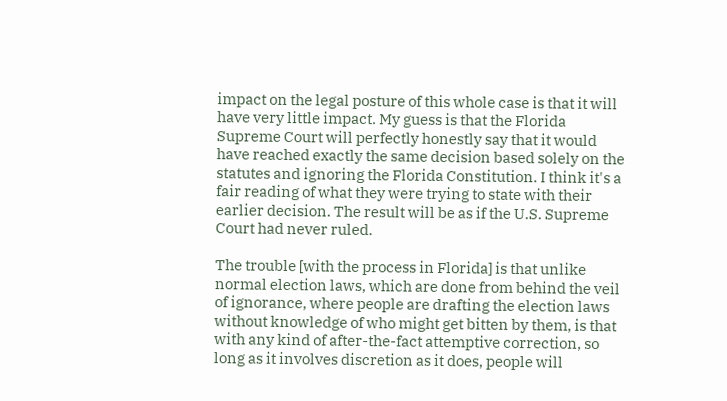impact on the legal posture of this whole case is that it will have very little impact. My guess is that the Florida Supreme Court will perfectly honestly say that it would have reached exactly the same decision based solely on the statutes and ignoring the Florida Constitution. I think it's a fair reading of what they were trying to state with their earlier decision. The result will be as if the U.S. Supreme Court had never ruled.

The trouble [with the process in Florida] is that unlike normal election laws, which are done from behind the veil of ignorance, where people are drafting the election laws without knowledge of who might get bitten by them, is that with any kind of after-the-fact attemptive correction, so long as it involves discretion as it does, people will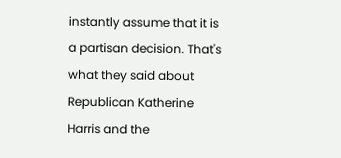instantly assume that it is a partisan decision. That's what they said about Republican Katherine Harris and the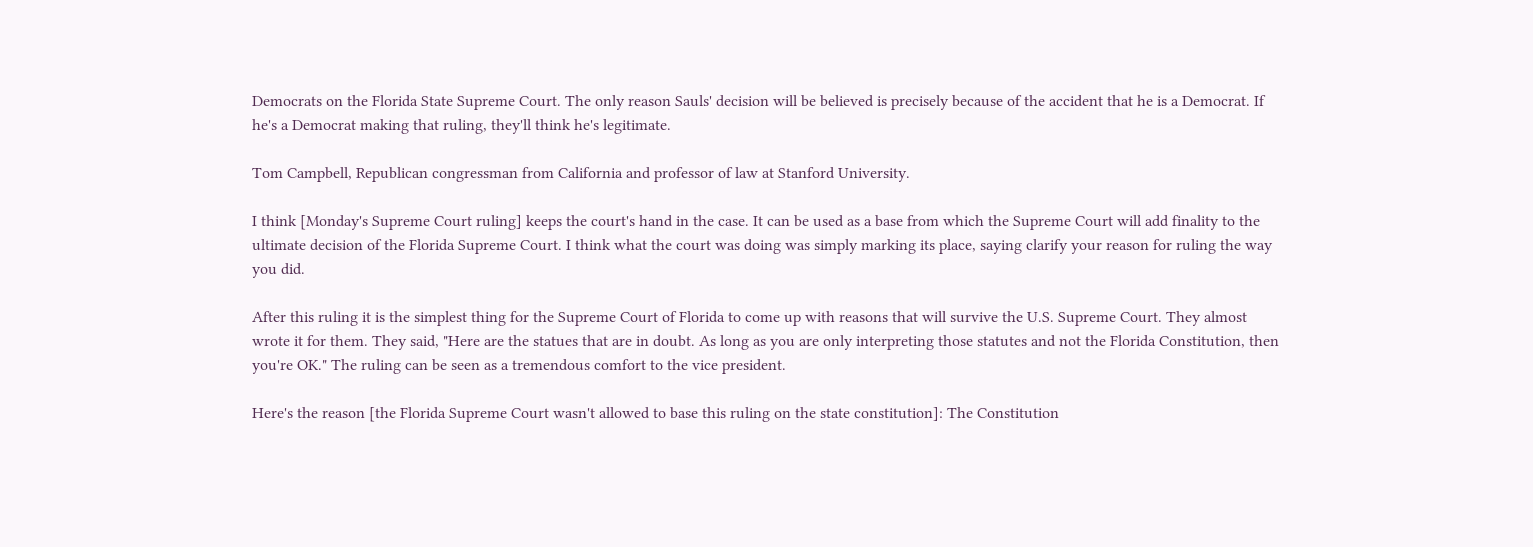Democrats on the Florida State Supreme Court. The only reason Sauls' decision will be believed is precisely because of the accident that he is a Democrat. If he's a Democrat making that ruling, they'll think he's legitimate.

Tom Campbell, Republican congressman from California and professor of law at Stanford University.

I think [Monday's Supreme Court ruling] keeps the court's hand in the case. It can be used as a base from which the Supreme Court will add finality to the ultimate decision of the Florida Supreme Court. I think what the court was doing was simply marking its place, saying clarify your reason for ruling the way you did.

After this ruling it is the simplest thing for the Supreme Court of Florida to come up with reasons that will survive the U.S. Supreme Court. They almost wrote it for them. They said, "Here are the statues that are in doubt. As long as you are only interpreting those statutes and not the Florida Constitution, then you're OK." The ruling can be seen as a tremendous comfort to the vice president.

Here's the reason [the Florida Supreme Court wasn't allowed to base this ruling on the state constitution]: The Constitution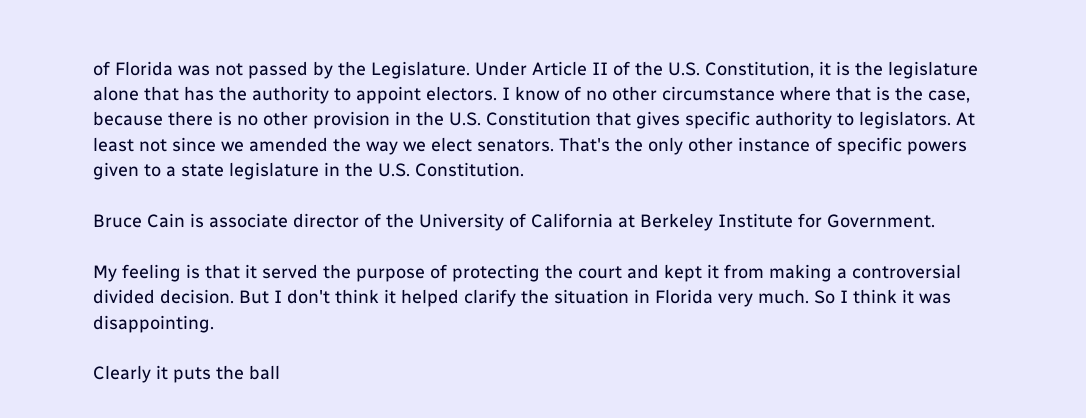of Florida was not passed by the Legislature. Under Article II of the U.S. Constitution, it is the legislature alone that has the authority to appoint electors. I know of no other circumstance where that is the case, because there is no other provision in the U.S. Constitution that gives specific authority to legislators. At least not since we amended the way we elect senators. That's the only other instance of specific powers given to a state legislature in the U.S. Constitution.

Bruce Cain is associate director of the University of California at Berkeley Institute for Government.

My feeling is that it served the purpose of protecting the court and kept it from making a controversial divided decision. But I don't think it helped clarify the situation in Florida very much. So I think it was disappointing.

Clearly it puts the ball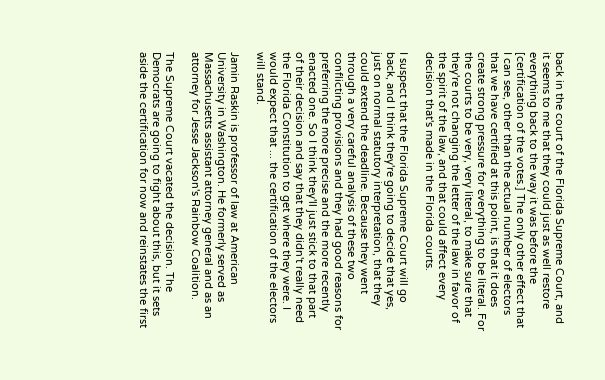back in the court of the Florida Supreme Court, and it seems to me that they could just as well restore everything back to the way it was before the [certification of the votes.] The only other effect that I can see, other than the actual number of electors that we have certified at this point, is that it does create strong pressure for everything to be literal. For the courts to be very, very literal, to make sure that they're not changing the letter of the law in favor of the spirit of the law, and that could affect every decision that's made in the Florida courts.

I suspect that the Florida Supreme Court will go back, and I think they're going to decide that yes, just on normal statutory interpretation, that they could extend the deadline. Because they went through a very careful analysis of these two conflicting provisions and they had good reasons for preferring the more precise and the more recently enacted one. So I think they'll just stick to that part of their decision and say that they didn't really need the Florida Constitution to get where they were. I would expect that ... the certification of the electors will stand.

Jamin Raskin is professor of law at American University in Washington. He formerly served as Massachusetts assistant attorney general and as an attorney for Jesse Jackson's Rainbow Coalition.

The Supreme Court vacated the decision. The Democrats are going to fight about this, but it sets aside the certification for now and reinstates the first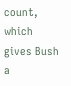count, which gives Bush a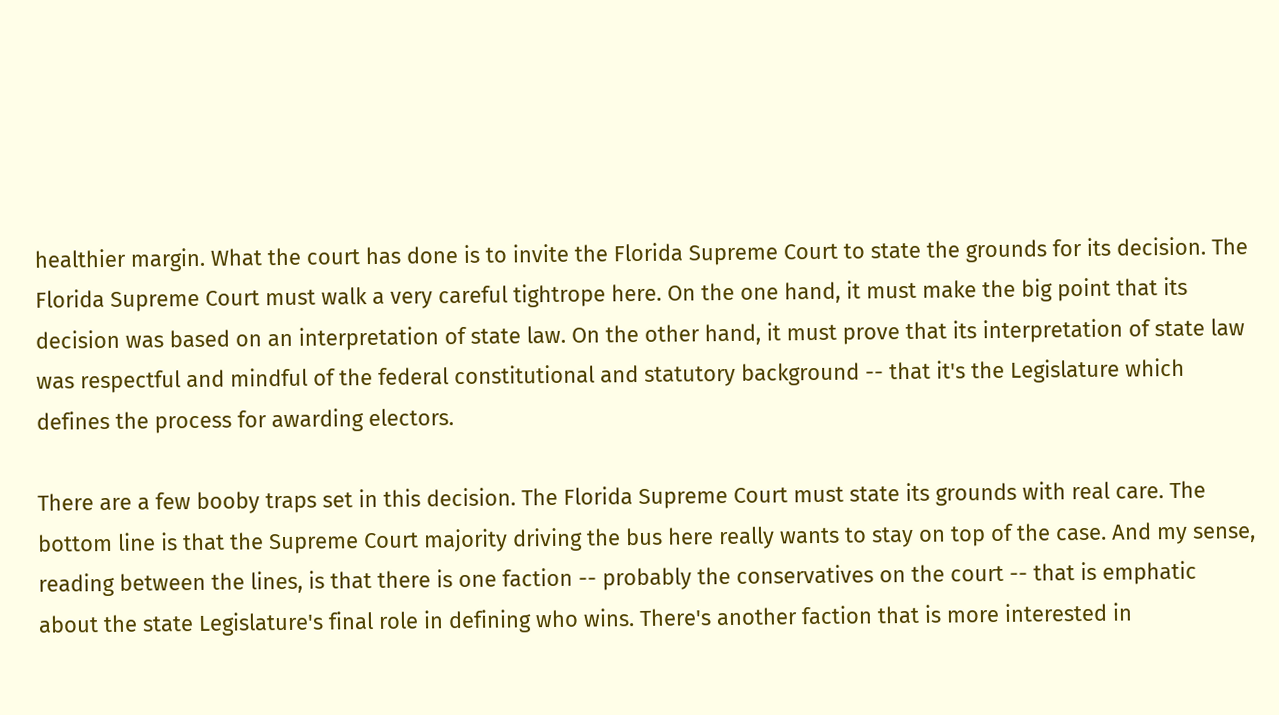healthier margin. What the court has done is to invite the Florida Supreme Court to state the grounds for its decision. The Florida Supreme Court must walk a very careful tightrope here. On the one hand, it must make the big point that its decision was based on an interpretation of state law. On the other hand, it must prove that its interpretation of state law was respectful and mindful of the federal constitutional and statutory background -- that it's the Legislature which defines the process for awarding electors.

There are a few booby traps set in this decision. The Florida Supreme Court must state its grounds with real care. The bottom line is that the Supreme Court majority driving the bus here really wants to stay on top of the case. And my sense, reading between the lines, is that there is one faction -- probably the conservatives on the court -- that is emphatic about the state Legislature's final role in defining who wins. There's another faction that is more interested in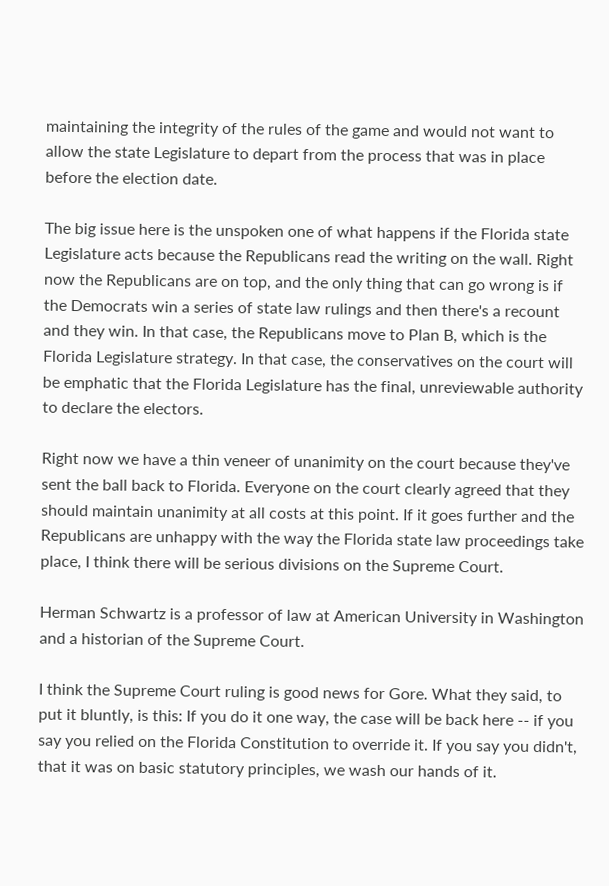maintaining the integrity of the rules of the game and would not want to allow the state Legislature to depart from the process that was in place before the election date.

The big issue here is the unspoken one of what happens if the Florida state Legislature acts because the Republicans read the writing on the wall. Right now the Republicans are on top, and the only thing that can go wrong is if the Democrats win a series of state law rulings and then there's a recount and they win. In that case, the Republicans move to Plan B, which is the Florida Legislature strategy. In that case, the conservatives on the court will be emphatic that the Florida Legislature has the final, unreviewable authority to declare the electors.

Right now we have a thin veneer of unanimity on the court because they've sent the ball back to Florida. Everyone on the court clearly agreed that they should maintain unanimity at all costs at this point. If it goes further and the Republicans are unhappy with the way the Florida state law proceedings take place, I think there will be serious divisions on the Supreme Court.

Herman Schwartz is a professor of law at American University in Washington and a historian of the Supreme Court.

I think the Supreme Court ruling is good news for Gore. What they said, to put it bluntly, is this: If you do it one way, the case will be back here -- if you say you relied on the Florida Constitution to override it. If you say you didn't, that it was on basic statutory principles, we wash our hands of it.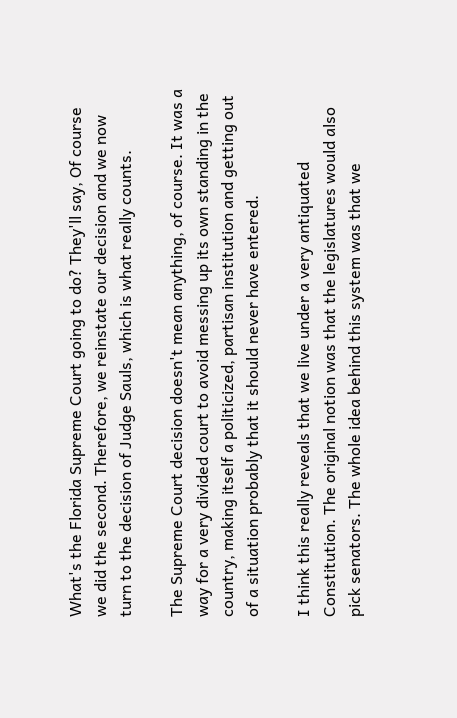What's the Florida Supreme Court going to do? They'll say, Of course we did the second. Therefore, we reinstate our decision and we now turn to the decision of Judge Sauls, which is what really counts.

The Supreme Court decision doesn't mean anything, of course. It was a way for a very divided court to avoid messing up its own standing in the country, making itself a politicized, partisan institution and getting out of a situation probably that it should never have entered.

I think this really reveals that we live under a very antiquated Constitution. The original notion was that the legislatures would also pick senators. The whole idea behind this system was that we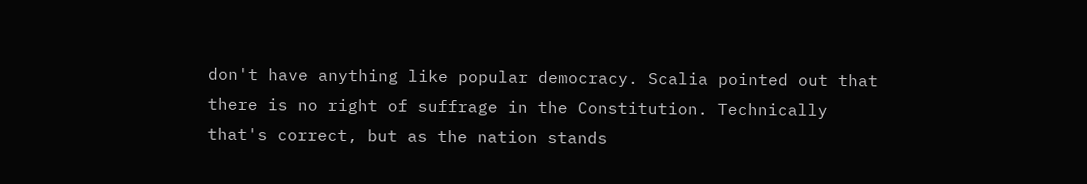don't have anything like popular democracy. Scalia pointed out that there is no right of suffrage in the Constitution. Technically that's correct, but as the nation stands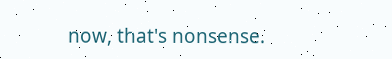now, that's nonsense.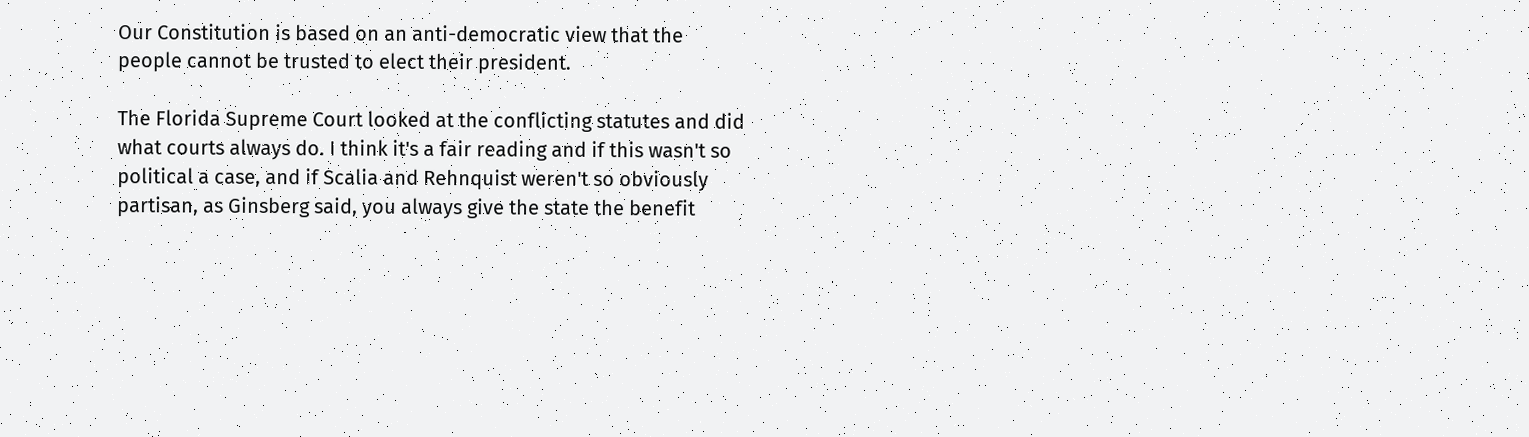Our Constitution is based on an anti-democratic view that the people cannot be trusted to elect their president.

The Florida Supreme Court looked at the conflicting statutes and did what courts always do. I think it's a fair reading and if this wasn't so political a case, and if Scalia and Rehnquist weren't so obviously partisan, as Ginsberg said, you always give the state the benefit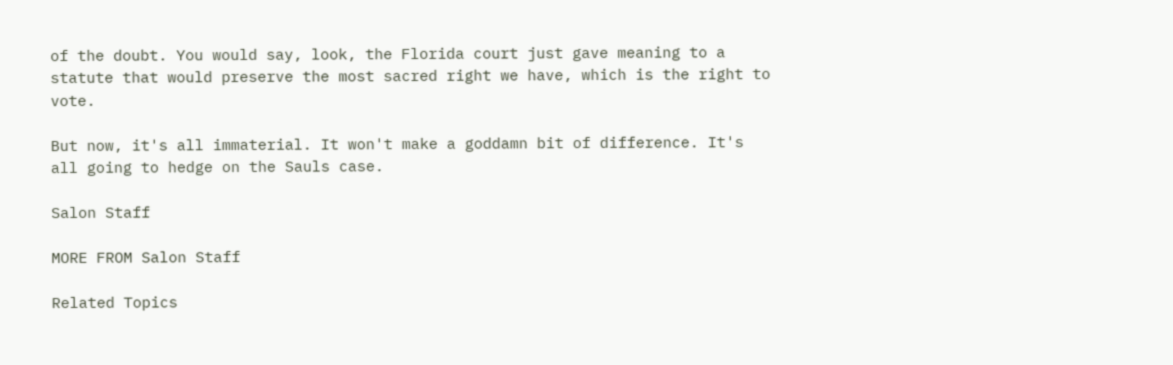of the doubt. You would say, look, the Florida court just gave meaning to a statute that would preserve the most sacred right we have, which is the right to vote.

But now, it's all immaterial. It won't make a goddamn bit of difference. It's all going to hedge on the Sauls case.

Salon Staff

MORE FROM Salon Staff

Related Topics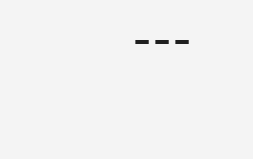---